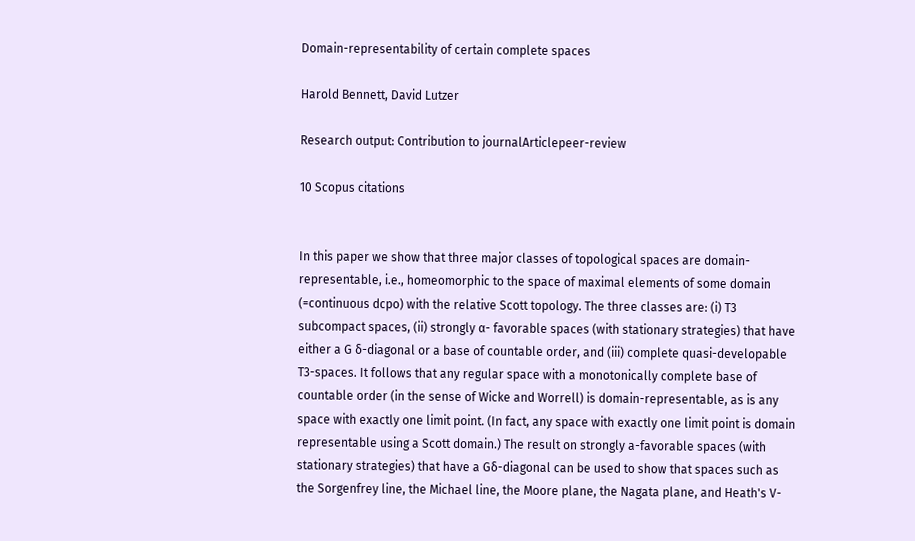Domain-representability of certain complete spaces

Harold Bennett, David Lutzer

Research output: Contribution to journalArticlepeer-review

10 Scopus citations


In this paper we show that three major classes of topological spaces are domain-representable, i.e., homeomorphic to the space of maximal elements of some domain (=continuous dcpo) with the relative Scott topology. The three classes are: (i) T3 subcompact spaces, (ii) strongly α- favorable spaces (with stationary strategies) that have either a G δ-diagonal or a base of countable order, and (iii) complete quasi-developable T3-spaces. It follows that any regular space with a monotonically complete base of countable order (in the sense of Wicke and Worrell) is domain-representable, as is any space with exactly one limit point. (In fact, any space with exactly one limit point is domain representable using a Scott domain.) The result on strongly a-favorable spaces (with stationary strategies) that have a Gδ-diagonal can be used to show that spaces such as the Sorgenfrey line, the Michael line, the Moore plane, the Nagata plane, and Heath's V-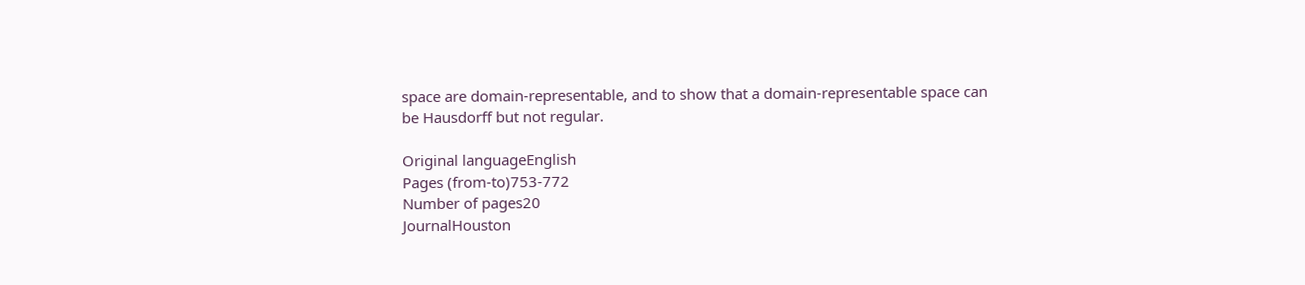space are domain-representable, and to show that a domain-representable space can be Hausdorff but not regular.

Original languageEnglish
Pages (from-to)753-772
Number of pages20
JournalHouston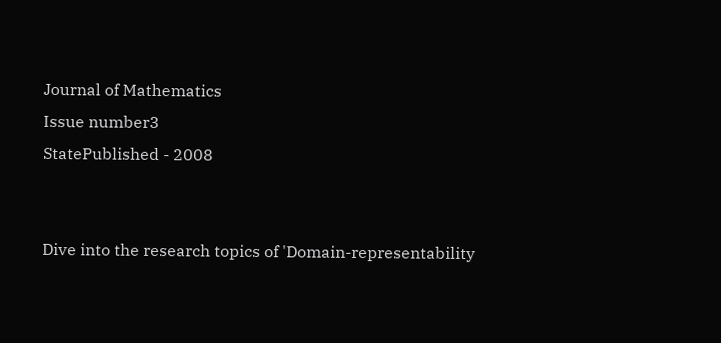Journal of Mathematics
Issue number3
StatePublished - 2008


Dive into the research topics of 'Domain-representability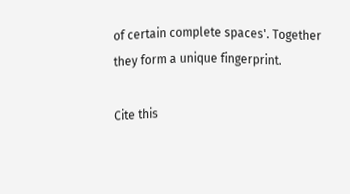of certain complete spaces'. Together they form a unique fingerprint.

Cite this